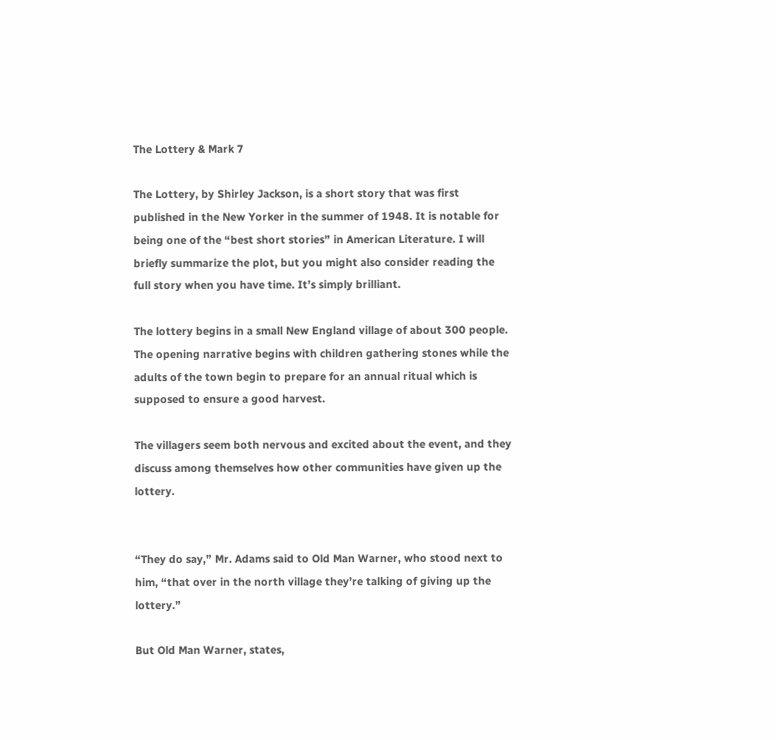The Lottery & Mark 7

The Lottery, by Shirley Jackson, is a short story that was first published in the New Yorker in the summer of 1948. It is notable for being one of the “best short stories” in American Literature. I will briefly summarize the plot, but you might also consider reading the full story when you have time. It’s simply brilliant.

The lottery begins in a small New England village of about 300 people. The opening narrative begins with children gathering stones while the adults of the town begin to prepare for an annual ritual which is supposed to ensure a good harvest.

The villagers seem both nervous and excited about the event, and they discuss among themselves how other communities have given up the lottery.


“They do say,” Mr. Adams said to Old Man Warner, who stood next to him, “that over in the north village they’re talking of giving up the lottery.”

But Old Man Warner, states,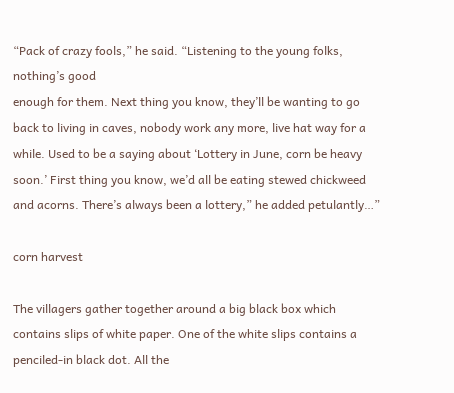“Pack of crazy fools,” he said. “Listening to the young folks, nothing’s good
enough for them. Next thing you know, they’ll be wanting to go back to living in caves, nobody work any more, live hat way for a while. Used to be a saying about ‘Lottery in June, corn be heavy soon.’ First thing you know, we’d all be eating stewed chickweed and acorns. There’s always been a lottery,” he added petulantly…”

corn harvest

The villagers gather together around a big black box which contains slips of white paper. One of the white slips contains a penciled-in black dot. All the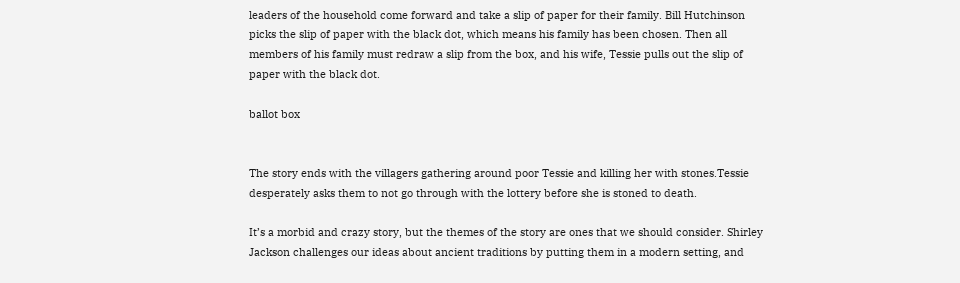leaders of the household come forward and take a slip of paper for their family. Bill Hutchinson picks the slip of paper with the black dot, which means his family has been chosen. Then all members of his family must redraw a slip from the box, and his wife, Tessie pulls out the slip of paper with the black dot.

ballot box


The story ends with the villagers gathering around poor Tessie and killing her with stones.Tessie desperately asks them to not go through with the lottery before she is stoned to death.

It’s a morbid and crazy story, but the themes of the story are ones that we should consider. Shirley Jackson challenges our ideas about ancient traditions by putting them in a modern setting, and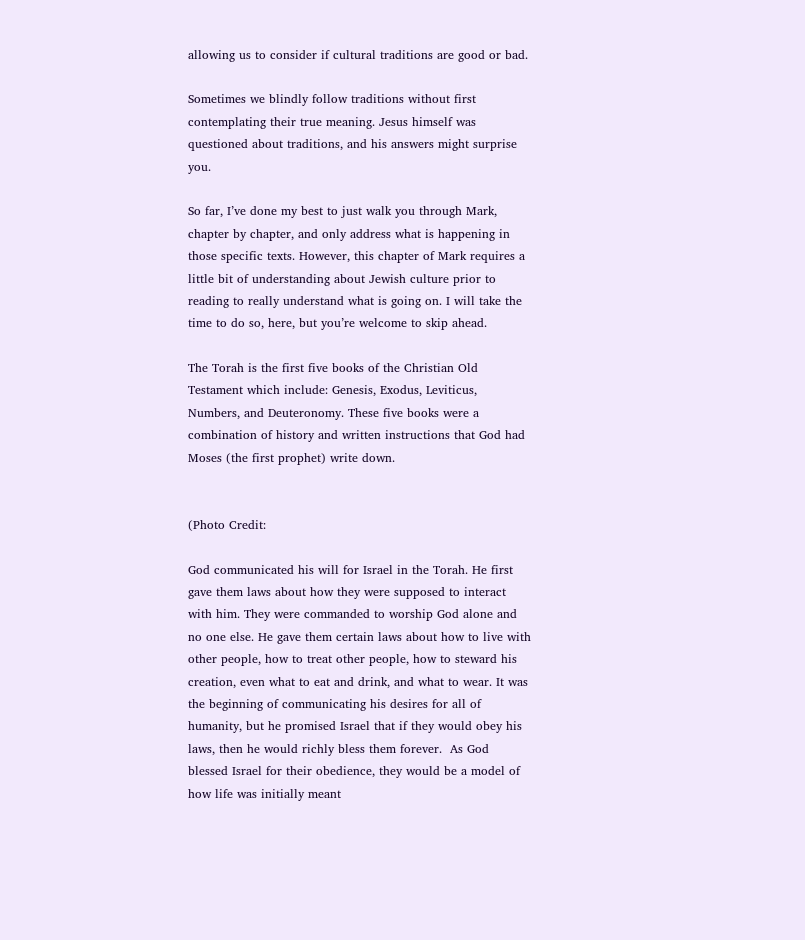allowing us to consider if cultural traditions are good or bad.

Sometimes we blindly follow traditions without first contemplating their true meaning. Jesus himself was questioned about traditions, and his answers might surprise you.

So far, I’ve done my best to just walk you through Mark, chapter by chapter, and only address what is happening in those specific texts. However, this chapter of Mark requires a little bit of understanding about Jewish culture prior to reading to really understand what is going on. I will take the time to do so, here, but you’re welcome to skip ahead.

The Torah is the first five books of the Christian Old Testament which include: Genesis, Exodus, Leviticus, Numbers, and Deuteronomy. These five books were a combination of history and written instructions that God had Moses (the first prophet) write down.


(Photo Credit:

God communicated his will for Israel in the Torah. He first gave them laws about how they were supposed to interact with him. They were commanded to worship God alone and no one else. He gave them certain laws about how to live with other people, how to treat other people, how to steward his creation, even what to eat and drink, and what to wear. It was the beginning of communicating his desires for all of humanity, but he promised Israel that if they would obey his laws, then he would richly bless them forever.  As God blessed Israel for their obedience, they would be a model of how life was initially meant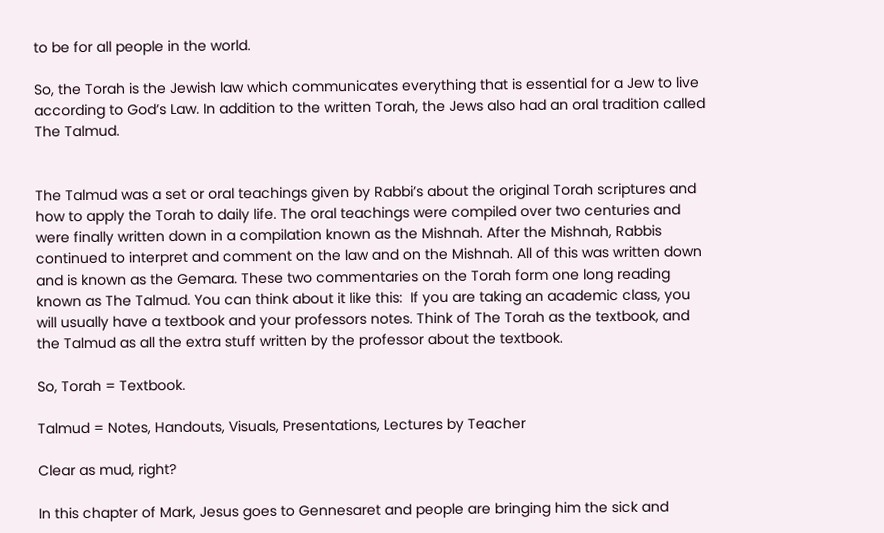to be for all people in the world.

So, the Torah is the Jewish law which communicates everything that is essential for a Jew to live according to God’s Law. In addition to the written Torah, the Jews also had an oral tradition called The Talmud.


The Talmud was a set or oral teachings given by Rabbi’s about the original Torah scriptures and how to apply the Torah to daily life. The oral teachings were compiled over two centuries and were finally written down in a compilation known as the Mishnah. After the Mishnah, Rabbis continued to interpret and comment on the law and on the Mishnah. All of this was written down and is known as the Gemara. These two commentaries on the Torah form one long reading known as The Talmud. You can think about it like this:  If you are taking an academic class, you will usually have a textbook and your professors notes. Think of The Torah as the textbook, and the Talmud as all the extra stuff written by the professor about the textbook.

So, Torah = Textbook.

Talmud = Notes, Handouts, Visuals, Presentations, Lectures by Teacher

Clear as mud, right?

In this chapter of Mark, Jesus goes to Gennesaret and people are bringing him the sick and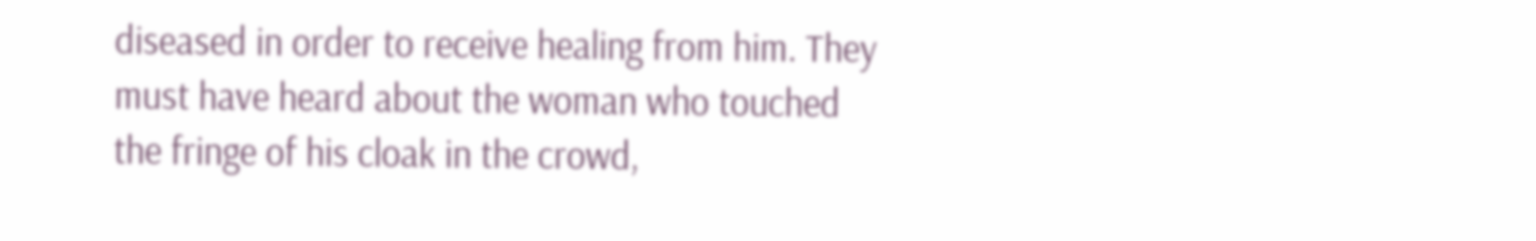diseased in order to receive healing from him. They must have heard about the woman who touched the fringe of his cloak in the crowd,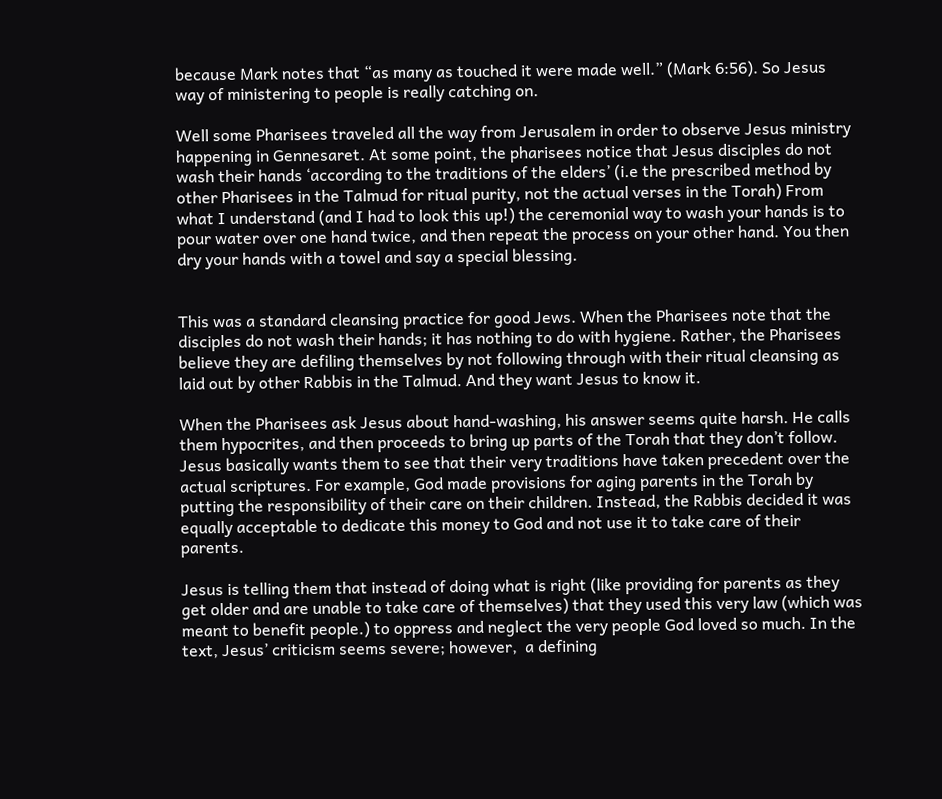because Mark notes that “as many as touched it were made well.” (Mark 6:56). So Jesus way of ministering to people is really catching on.

Well some Pharisees traveled all the way from Jerusalem in order to observe Jesus ministry happening in Gennesaret. At some point, the pharisees notice that Jesus disciples do not wash their hands ‘according to the traditions of the elders’ (i.e the prescribed method by other Pharisees in the Talmud for ritual purity, not the actual verses in the Torah) From what I understand (and I had to look this up!) the ceremonial way to wash your hands is to pour water over one hand twice, and then repeat the process on your other hand. You then dry your hands with a towel and say a special blessing.


This was a standard cleansing practice for good Jews. When the Pharisees note that the disciples do not wash their hands; it has nothing to do with hygiene. Rather, the Pharisees believe they are defiling themselves by not following through with their ritual cleansing as laid out by other Rabbis in the Talmud. And they want Jesus to know it.

When the Pharisees ask Jesus about hand-washing, his answer seems quite harsh. He calls them hypocrites, and then proceeds to bring up parts of the Torah that they don’t follow. Jesus basically wants them to see that their very traditions have taken precedent over the actual scriptures. For example, God made provisions for aging parents in the Torah by putting the responsibility of their care on their children. Instead, the Rabbis decided it was equally acceptable to dedicate this money to God and not use it to take care of their parents.

Jesus is telling them that instead of doing what is right (like providing for parents as they get older and are unable to take care of themselves) that they used this very law (which was meant to benefit people.) to oppress and neglect the very people God loved so much. In the text, Jesus’ criticism seems severe; however,  a defining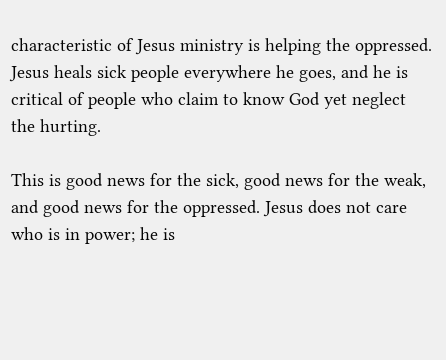characteristic of Jesus ministry is helping the oppressed. Jesus heals sick people everywhere he goes, and he is critical of people who claim to know God yet neglect the hurting.

This is good news for the sick, good news for the weak, and good news for the oppressed. Jesus does not care who is in power; he is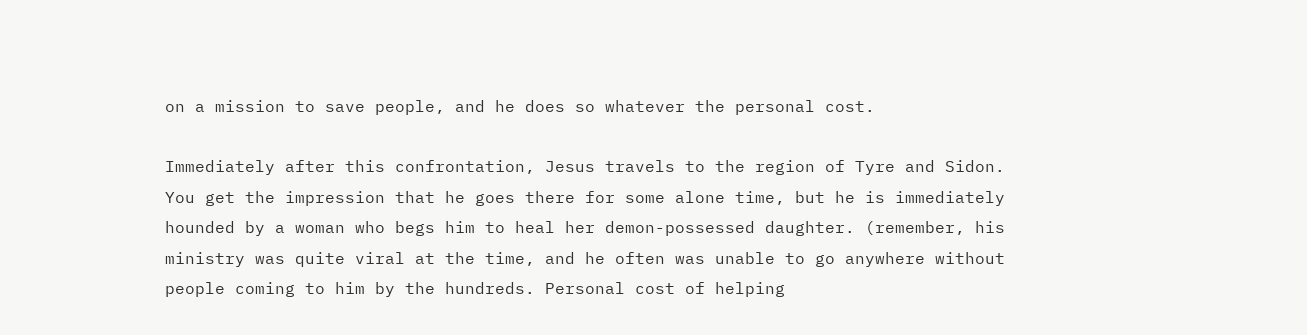on a mission to save people, and he does so whatever the personal cost.

Immediately after this confrontation, Jesus travels to the region of Tyre and Sidon. You get the impression that he goes there for some alone time, but he is immediately hounded by a woman who begs him to heal her demon-possessed daughter. (remember, his ministry was quite viral at the time, and he often was unable to go anywhere without people coming to him by the hundreds. Personal cost of helping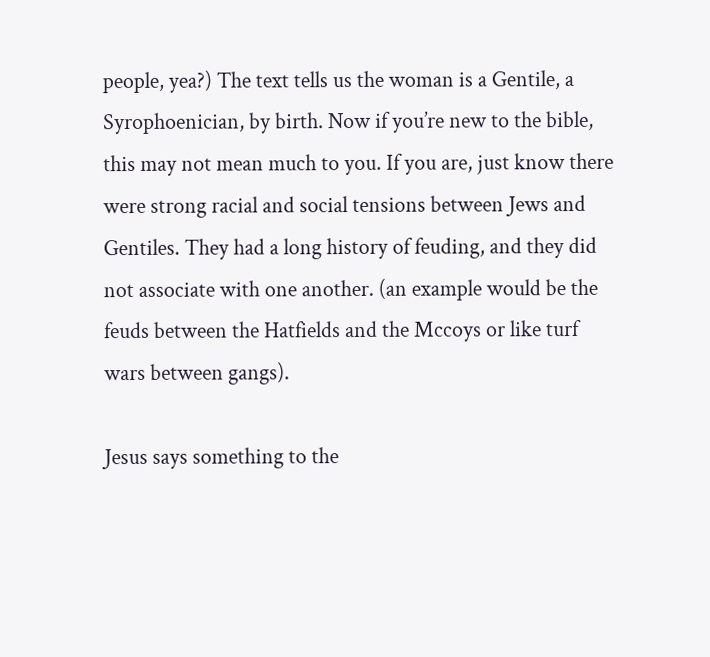people, yea?) The text tells us the woman is a Gentile, a Syrophoenician, by birth. Now if you’re new to the bible, this may not mean much to you. If you are, just know there were strong racial and social tensions between Jews and Gentiles. They had a long history of feuding, and they did not associate with one another. (an example would be the feuds between the Hatfields and the Mccoys or like turf wars between gangs).

Jesus says something to the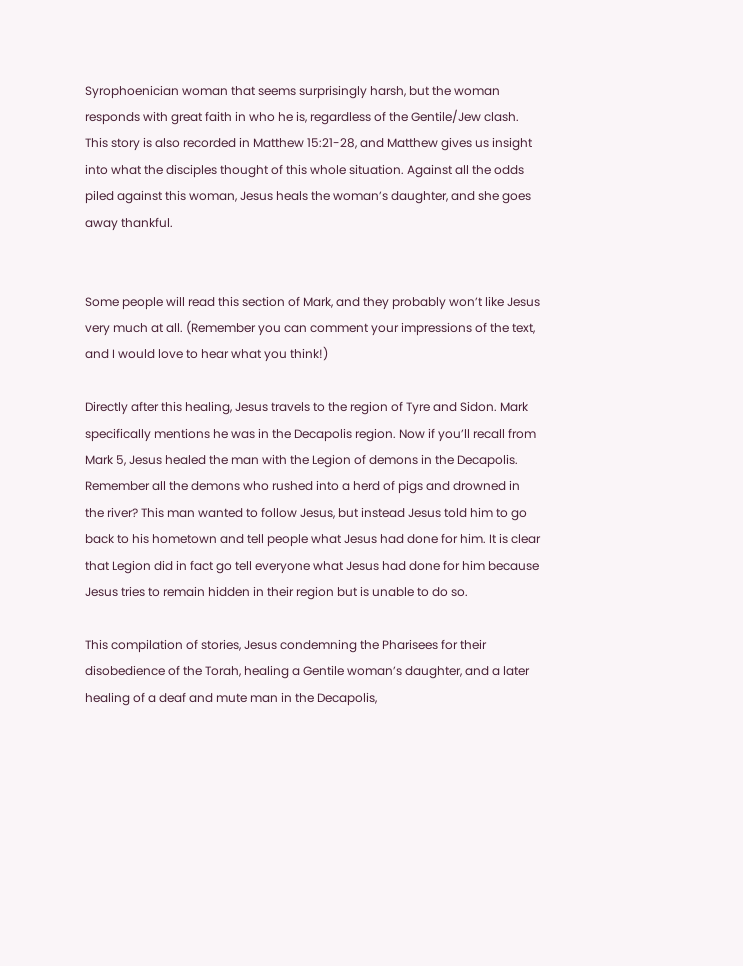Syrophoenician woman that seems surprisingly harsh, but the woman responds with great faith in who he is, regardless of the Gentile/Jew clash. This story is also recorded in Matthew 15:21-28, and Matthew gives us insight into what the disciples thought of this whole situation. Against all the odds piled against this woman, Jesus heals the woman’s daughter, and she goes away thankful.


Some people will read this section of Mark, and they probably won’t like Jesus very much at all. (Remember you can comment your impressions of the text, and I would love to hear what you think!)

Directly after this healing, Jesus travels to the region of Tyre and Sidon. Mark specifically mentions he was in the Decapolis region. Now if you’ll recall from Mark 5, Jesus healed the man with the Legion of demons in the Decapolis. Remember all the demons who rushed into a herd of pigs and drowned in the river? This man wanted to follow Jesus, but instead Jesus told him to go back to his hometown and tell people what Jesus had done for him. It is clear that Legion did in fact go tell everyone what Jesus had done for him because Jesus tries to remain hidden in their region but is unable to do so.

This compilation of stories, Jesus condemning the Pharisees for their disobedience of the Torah, healing a Gentile woman’s daughter, and a later healing of a deaf and mute man in the Decapolis,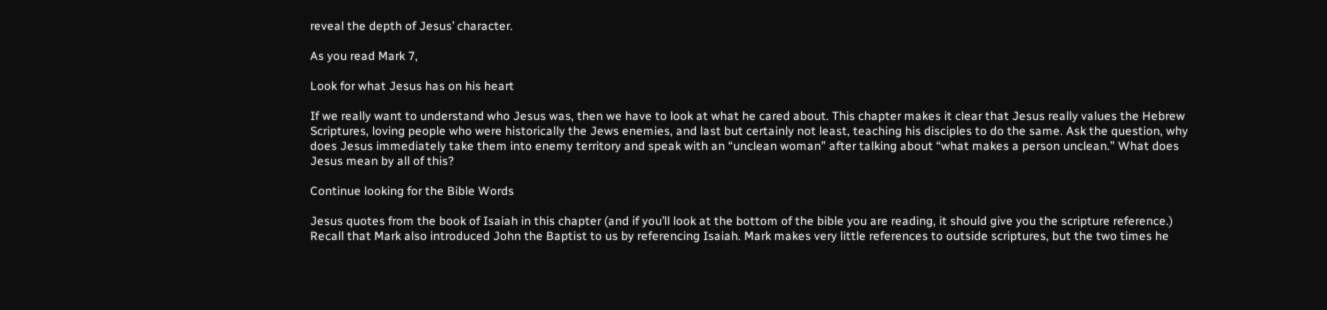reveal the depth of Jesus’ character.

As you read Mark 7,

Look for what Jesus has on his heart

If we really want to understand who Jesus was, then we have to look at what he cared about. This chapter makes it clear that Jesus really values the Hebrew Scriptures, loving people who were historically the Jews enemies, and last but certainly not least, teaching his disciples to do the same. Ask the question, why does Jesus immediately take them into enemy territory and speak with an “unclean woman” after talking about “what makes a person unclean.” What does Jesus mean by all of this?

Continue looking for the Bible Words

Jesus quotes from the book of Isaiah in this chapter (and if you’ll look at the bottom of the bible you are reading, it should give you the scripture reference.) Recall that Mark also introduced John the Baptist to us by referencing Isaiah. Mark makes very little references to outside scriptures, but the two times he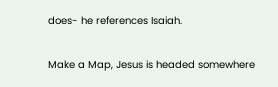does- he references Isaiah.

Make a Map, Jesus is headed somewhere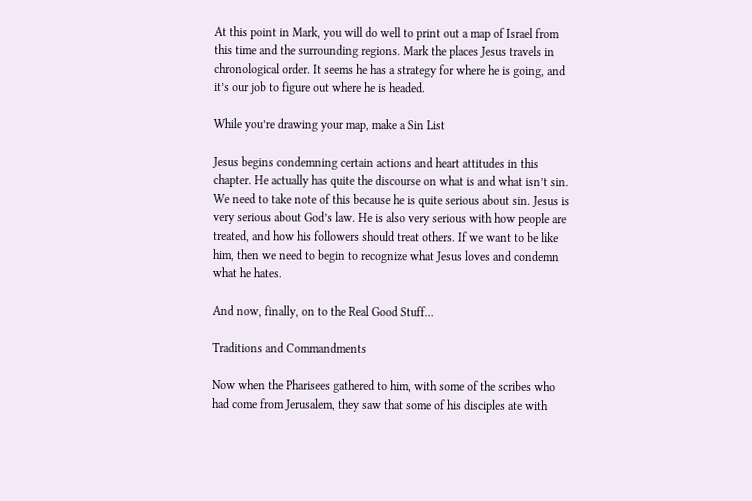At this point in Mark, you will do well to print out a map of Israel from this time and the surrounding regions. Mark the places Jesus travels in chronological order. It seems he has a strategy for where he is going, and it’s our job to figure out where he is headed.

While you’re drawing your map, make a Sin List

Jesus begins condemning certain actions and heart attitudes in this chapter. He actually has quite the discourse on what is and what isn’t sin. We need to take note of this because he is quite serious about sin. Jesus is very serious about God’s law. He is also very serious with how people are treated, and how his followers should treat others. If we want to be like him, then we need to begin to recognize what Jesus loves and condemn what he hates.

And now, finally, on to the Real Good Stuff…

Traditions and Commandments

Now when the Pharisees gathered to him, with some of the scribes who had come from Jerusalem, they saw that some of his disciples ate with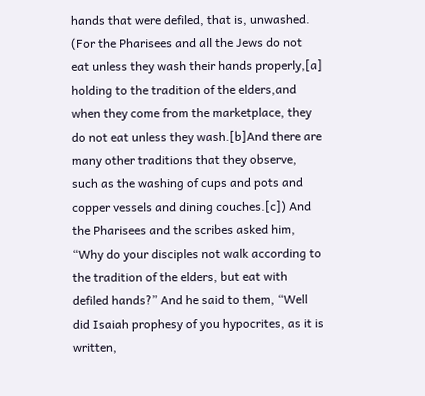hands that were defiled, that is, unwashed. (For the Pharisees and all the Jews do not eat unless they wash their hands properly,[a] holding to the tradition of the elders,and when they come from the marketplace, they do not eat unless they wash.[b]And there are many other traditions that they observe, such as the washing of cups and pots and copper vessels and dining couches.[c]) And the Pharisees and the scribes asked him, “Why do your disciples not walk according to the tradition of the elders, but eat with defiled hands?” And he said to them, “Well did Isaiah prophesy of you hypocrites, as it is written,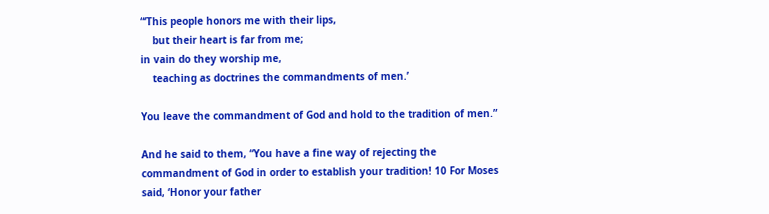“‘This people honors me with their lips,
    but their heart is far from me;
in vain do they worship me,
    teaching as doctrines the commandments of men.’

You leave the commandment of God and hold to the tradition of men.”

And he said to them, “You have a fine way of rejecting the commandment of God in order to establish your tradition! 10 For Moses said, ‘Honor your father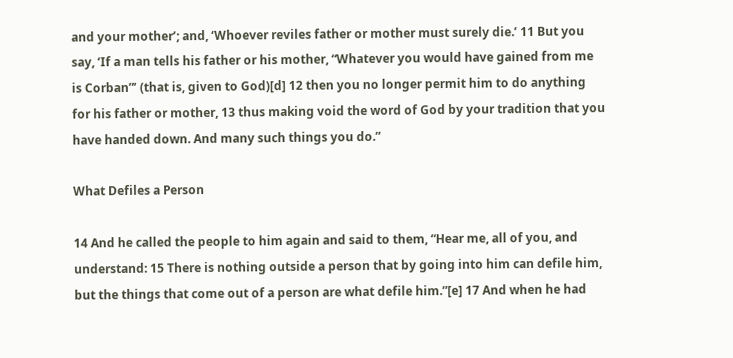and your mother’; and, ‘Whoever reviles father or mother must surely die.’ 11 But you say, ‘If a man tells his father or his mother, “Whatever you would have gained from me is Corban”’ (that is, given to God)[d] 12 then you no longer permit him to do anything for his father or mother, 13 thus making void the word of God by your tradition that you have handed down. And many such things you do.”

What Defiles a Person

14 And he called the people to him again and said to them, “Hear me, all of you, and understand: 15 There is nothing outside a person that by going into him can defile him, but the things that come out of a person are what defile him.”[e] 17 And when he had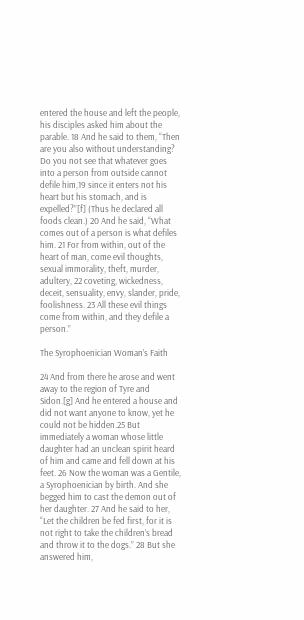entered the house and left the people, his disciples asked him about the parable. 18 And he said to them, “Then are you also without understanding? Do you not see that whatever goes into a person from outside cannot defile him,19 since it enters not his heart but his stomach, and is expelled?”[f] (Thus he declared all foods clean.) 20 And he said, “What comes out of a person is what defiles him. 21 For from within, out of the heart of man, come evil thoughts, sexual immorality, theft, murder, adultery, 22 coveting, wickedness, deceit, sensuality, envy, slander, pride, foolishness. 23 All these evil things come from within, and they defile a person.”

The Syrophoenician Woman’s Faith

24 And from there he arose and went away to the region of Tyre and Sidon.[g] And he entered a house and did not want anyone to know, yet he could not be hidden.25 But immediately a woman whose little daughter had an unclean spirit heard of him and came and fell down at his feet. 26 Now the woman was a Gentile, a Syrophoenician by birth. And she begged him to cast the demon out of her daughter. 27 And he said to her, “Let the children be fed first, for it is not right to take the children’s bread and throw it to the dogs.” 28 But she answered him,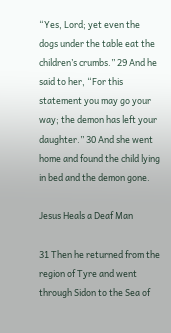“Yes, Lord; yet even the dogs under the table eat the children’s crumbs.” 29 And he said to her, “For this statement you may go your way; the demon has left your daughter.” 30 And she went home and found the child lying in bed and the demon gone.

Jesus Heals a Deaf Man

31 Then he returned from the region of Tyre and went through Sidon to the Sea of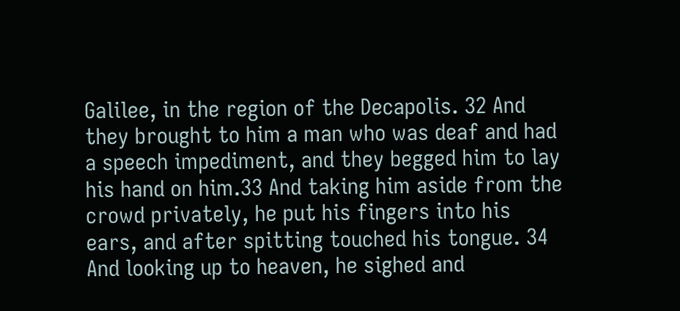Galilee, in the region of the Decapolis. 32 And they brought to him a man who was deaf and had a speech impediment, and they begged him to lay his hand on him.33 And taking him aside from the crowd privately, he put his fingers into his ears, and after spitting touched his tongue. 34 And looking up to heaven, he sighed and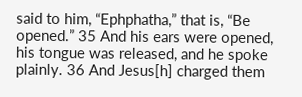said to him, “Ephphatha,” that is, “Be opened.” 35 And his ears were opened, his tongue was released, and he spoke plainly. 36 And Jesus[h] charged them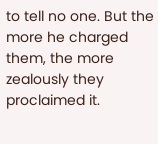to tell no one. But the more he charged them, the more zealously they proclaimed it.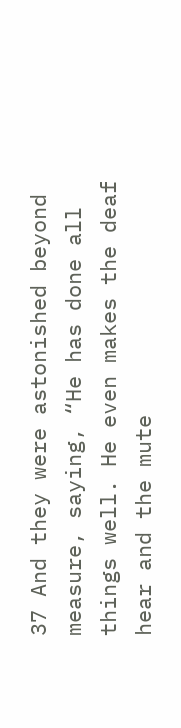37 And they were astonished beyond measure, saying, “He has done all things well. He even makes the deaf hear and the mute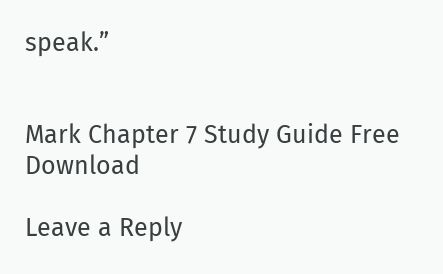speak.”


Mark Chapter 7 Study Guide Free Download

Leave a Reply